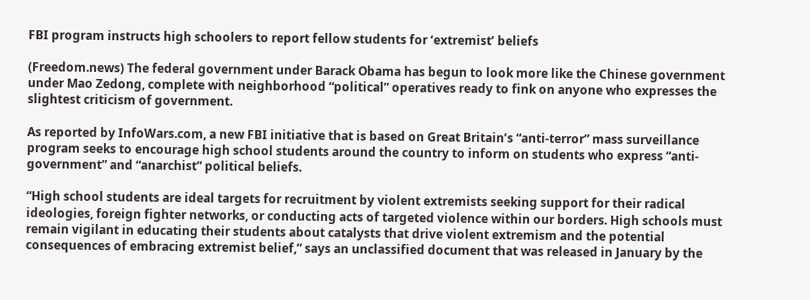FBI program instructs high schoolers to report fellow students for ‘extremist’ beliefs

(Freedom.news) The federal government under Barack Obama has begun to look more like the Chinese government under Mao Zedong, complete with neighborhood “political” operatives ready to fink on anyone who expresses the slightest criticism of government.

As reported by InfoWars.com, a new FBI initiative that is based on Great Britain’s “anti-terror” mass surveillance program seeks to encourage high school students around the country to inform on students who express “anti-government” and “anarchist” political beliefs.

“High school students are ideal targets for recruitment by violent extremists seeking support for their radical ideologies, foreign fighter networks, or conducting acts of targeted violence within our borders. High schools must remain vigilant in educating their students about catalysts that drive violent extremism and the potential consequences of embracing extremist belief,” says an unclassified document that was released in January by the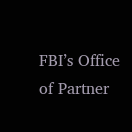FBI’s Office of Partner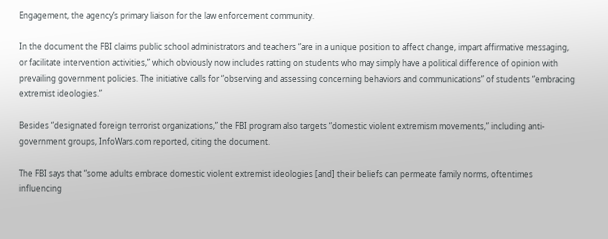Engagement, the agency’s primary liaison for the law enforcement community.

In the document the FBI claims public school administrators and teachers “are in a unique position to affect change, impart affirmative messaging, or facilitate intervention activities,” which obviously now includes ratting on students who may simply have a political difference of opinion with prevailing government policies. The initiative calls for “observing and assessing concerning behaviors and communications” of students “embracing extremist ideologies.”

Besides “designated foreign terrorist organizations,” the FBI program also targets “domestic violent extremism movements,” including anti-government groups, InfoWars.com reported, citing the document.

The FBI says that “some adults embrace domestic violent extremist ideologies [and] their beliefs can permeate family norms, oftentimes influencing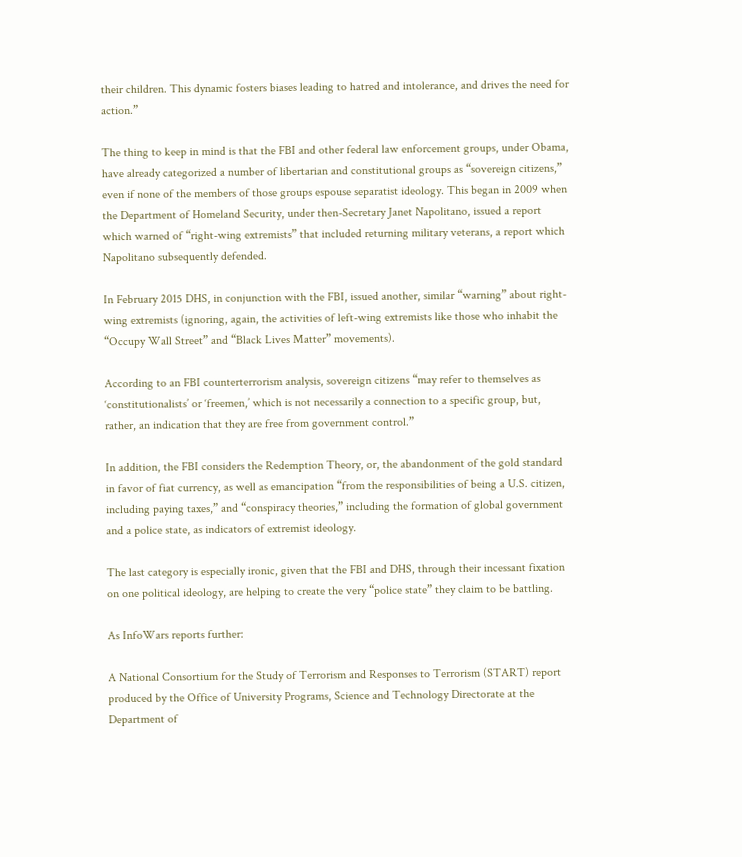their children. This dynamic fosters biases leading to hatred and intolerance, and drives the need for action.”

The thing to keep in mind is that the FBI and other federal law enforcement groups, under Obama, have already categorized a number of libertarian and constitutional groups as “sovereign citizens,” even if none of the members of those groups espouse separatist ideology. This began in 2009 when the Department of Homeland Security, under then-Secretary Janet Napolitano, issued a report which warned of “right-wing extremists” that included returning military veterans, a report which Napolitano subsequently defended.

In February 2015 DHS, in conjunction with the FBI, issued another, similar “warning” about right-wing extremists (ignoring, again, the activities of left-wing extremists like those who inhabit the “Occupy Wall Street” and “Black Lives Matter” movements).

According to an FBI counterterrorism analysis, sovereign citizens “may refer to themselves as ‘constitutionalists’ or ‘freemen,’ which is not necessarily a connection to a specific group, but, rather, an indication that they are free from government control.”

In addition, the FBI considers the Redemption Theory, or, the abandonment of the gold standard in favor of fiat currency, as well as emancipation “from the responsibilities of being a U.S. citizen, including paying taxes,” and “conspiracy theories,” including the formation of global government and a police state, as indicators of extremist ideology.

The last category is especially ironic, given that the FBI and DHS, through their incessant fixation on one political ideology, are helping to create the very “police state” they claim to be battling.

As InfoWars reports further:

A National Consortium for the Study of Terrorism and Responses to Terrorism (START) report produced by the Office of University Programs, Science and Technology Directorate at the Department of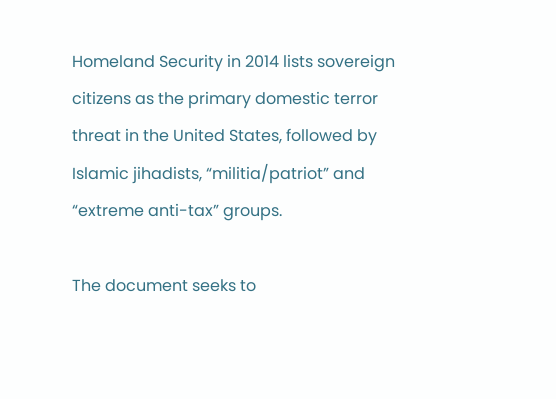Homeland Security in 2014 lists sovereign citizens as the primary domestic terror threat in the United States, followed by Islamic jihadists, “militia/patriot” and “extreme anti-tax” groups.

The document seeks to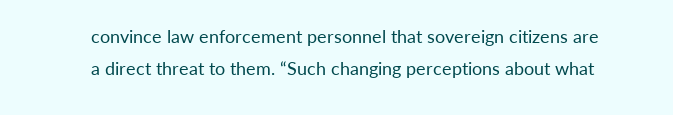convince law enforcement personnel that sovereign citizens are a direct threat to them. “Such changing perceptions about what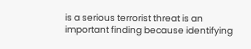is a serious terrorist threat is an important finding because identifying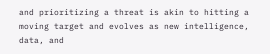and prioritizing a threat is akin to hitting a moving target and evolves as new intelligence, data, and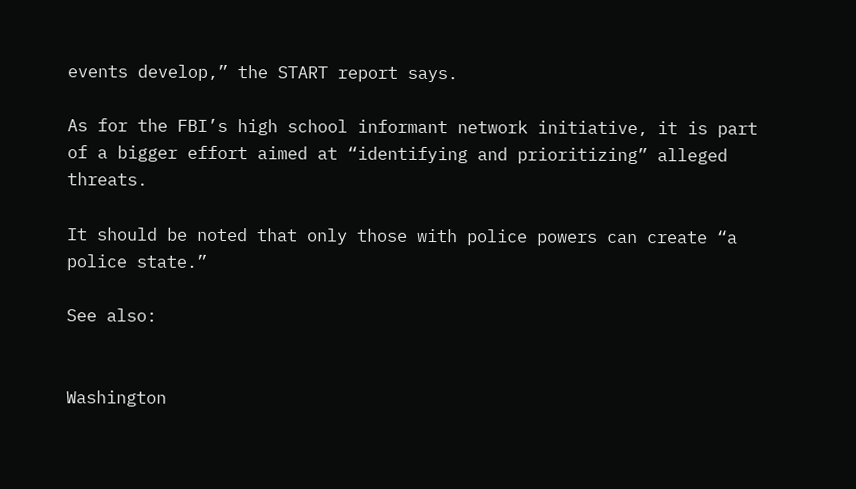events develop,” the START report says.

As for the FBI’s high school informant network initiative, it is part of a bigger effort aimed at “identifying and prioritizing” alleged threats.

It should be noted that only those with police powers can create “a police state.”

See also:


Washington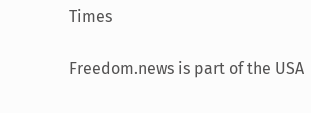Times

Freedom.news is part of the USA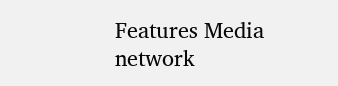Features Media network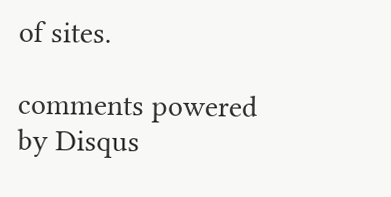of sites.

comments powered by Disqus